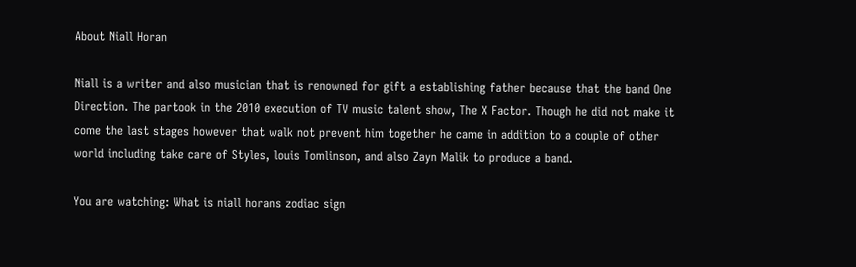About Niall Horan

Niall is a writer and also musician that is renowned for gift a establishing father because that the band One Direction. The partook in the 2010 execution of TV music talent show, The X Factor. Though he did not make it come the last stages however that walk not prevent him together he came in addition to a couple of other world including take care of Styles, louis Tomlinson, and also Zayn Malik to produce a band.

You are watching: What is niall horans zodiac sign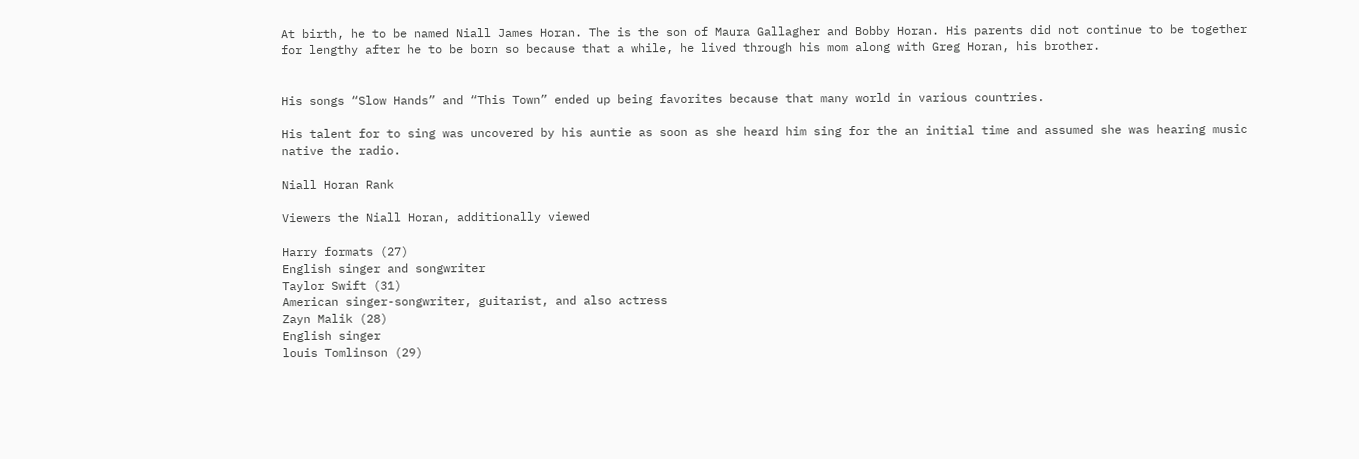At birth, he to be named Niall James Horan. The is the son of Maura Gallagher and Bobby Horan. His parents did not continue to be together for lengthy after he to be born so because that a while, he lived through his mom along with Greg Horan, his brother.


His songs “Slow Hands” and “This Town” ended up being favorites because that many world in various countries.

His talent for to sing was uncovered by his auntie as soon as she heard him sing for the an initial time and assumed she was hearing music native the radio.

Niall Horan Rank

Viewers the Niall Horan, additionally viewed

Harry formats (27)
English singer and songwriter
Taylor Swift (31)
American singer-songwriter, guitarist, and also actress
Zayn Malik (28)
English singer
louis Tomlinson (29)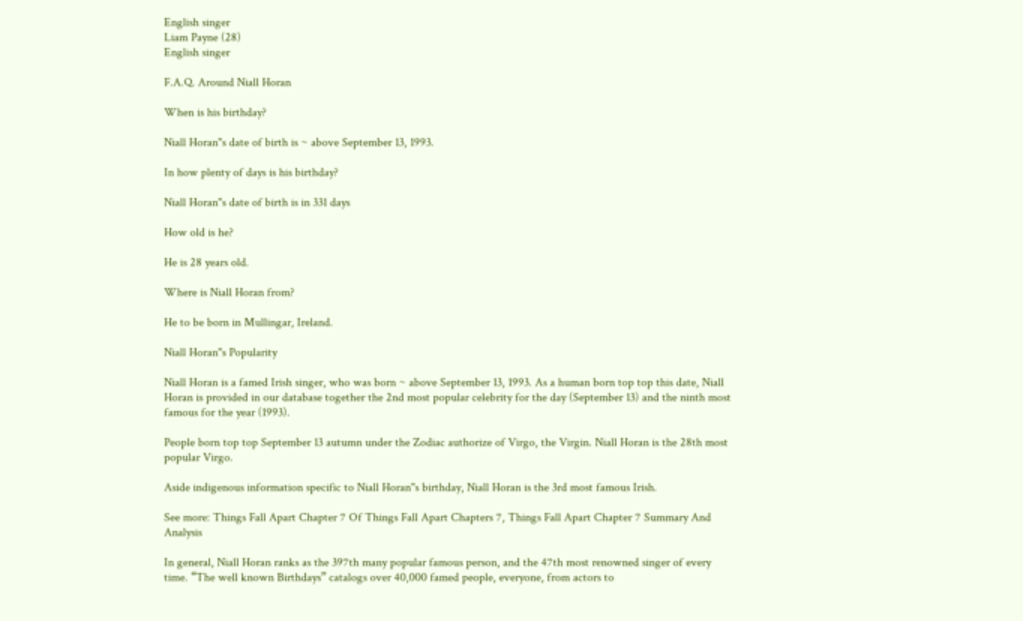English singer
Liam Payne (28)
English singer

F.A.Q. Around Niall Horan

When is his birthday?

Niall Horan"s date of birth is ~ above September 13, 1993.

In how plenty of days is his birthday?

Niall Horan"s date of birth is in 331 days

How old is he?

He is 28 years old.

Where is Niall Horan from?

He to be born in Mullingar, Ireland.

Niall Horan"s Popularity

Niall Horan is a famed Irish singer, who was born ~ above September 13, 1993. As a human born top top this date, Niall Horan is provided in our database together the 2nd most popular celebrity for the day (September 13) and the ninth most famous for the year (1993).

People born top top September 13 autumn under the Zodiac authorize of Virgo, the Virgin. Niall Horan is the 28th most popular Virgo.

Aside indigenous information specific to Niall Horan"s birthday, Niall Horan is the 3rd most famous Irish.

See more: Things Fall Apart Chapter 7 Of Things Fall Apart Chapters 7, Things Fall Apart Chapter 7 Summary And Analysis

In general, Niall Horan ranks as the 397th many popular famous person, and the 47th most renowned singer of every time. “The well known Birthdays” catalogs over 40,000 famed people, everyone, from actors to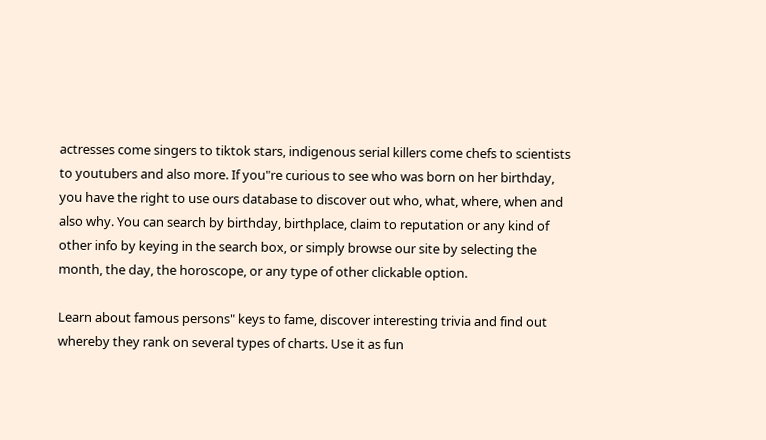actresses come singers to tiktok stars, indigenous serial killers come chefs to scientists to youtubers and also more. If you"re curious to see who was born on her birthday, you have the right to use ours database to discover out who, what, where, when and also why. You can search by birthday, birthplace, claim to reputation or any kind of other info by keying in the search box, or simply browse our site by selecting the month, the day, the horoscope, or any type of other clickable option.

Learn about famous persons" keys to fame, discover interesting trivia and find out whereby they rank on several types of charts. Use it as fun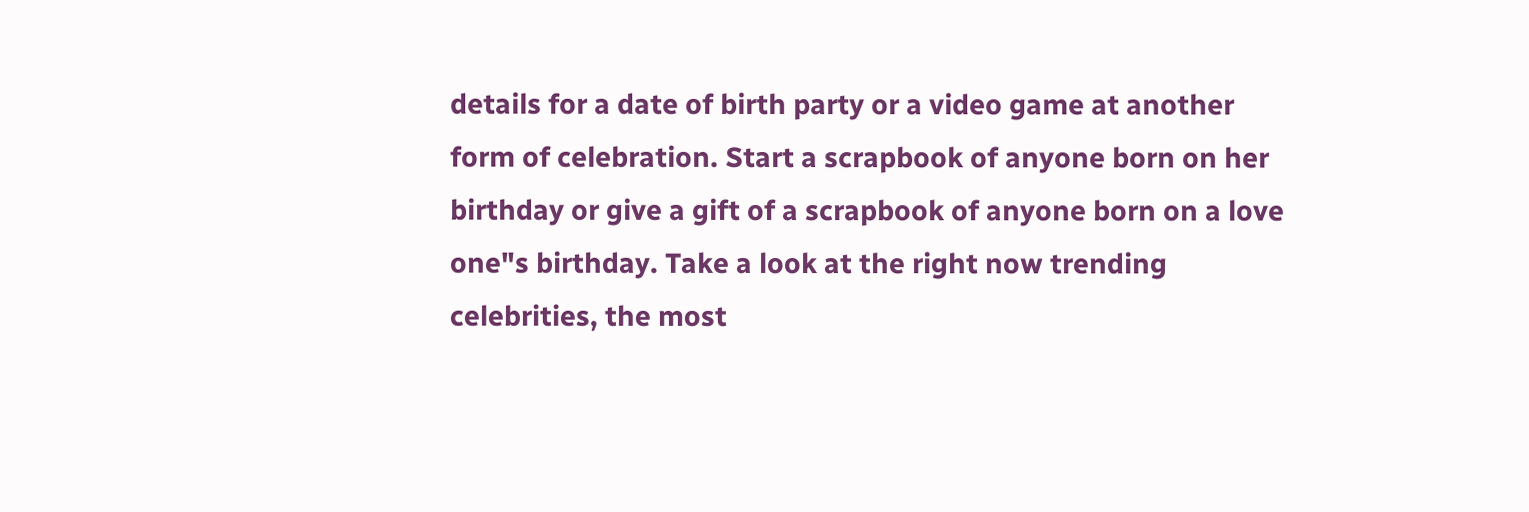details for a date of birth party or a video game at another form of celebration. Start a scrapbook of anyone born on her birthday or give a gift of a scrapbook of anyone born on a love one"s birthday. Take a look at the right now trending celebrities, the most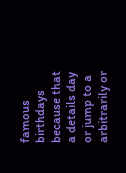famous birthdays because that a details day or jump to a arbitrarily or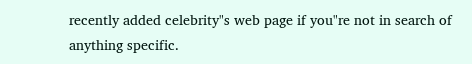recently added celebrity"s web page if you"re not in search of anything specific.